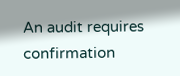An audit requires confirmation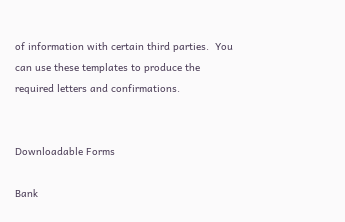of information with certain third parties.  You can use these templates to produce the required letters and confirmations.


Downloadable Forms

Bank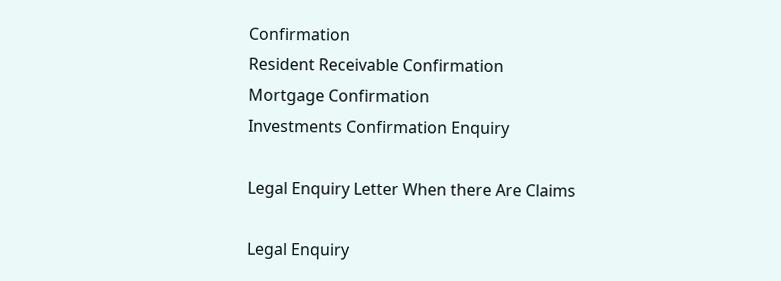Confirmation
Resident Receivable Confirmation
Mortgage Confirmation
Investments Confirmation Enquiry

Legal Enquiry Letter When there Are Claims

Legal Enquiry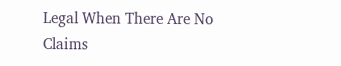Legal When There Are No Claims